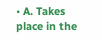• A. Takes place in the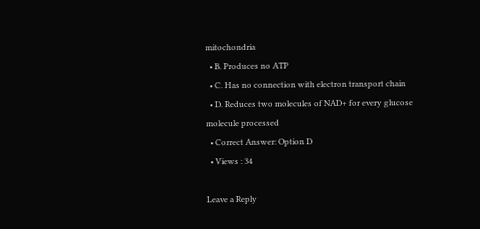mitochondria
  • B. Produces no ATP
  • C. Has no connection with electron transport chain
  • D. Reduces two molecules of NAD+ for every glucose molecule processed
  • Correct Answer: Option D
  • Views : 34

Leave a Reply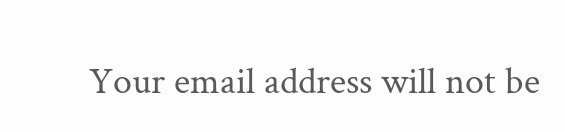Your email address will not be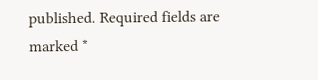published. Required fields are marked *